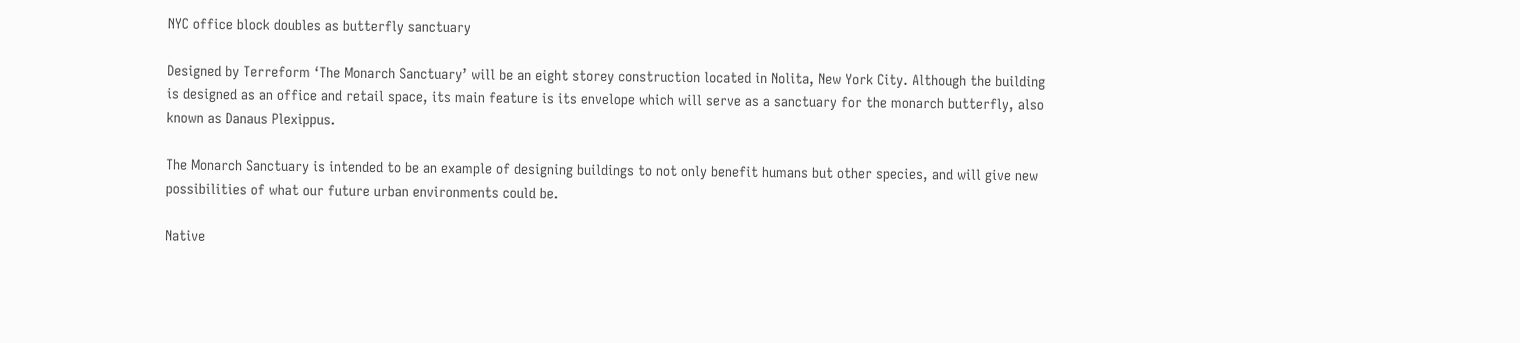NYC office block doubles as butterfly sanctuary

Designed by Terreform ‘The Monarch Sanctuary’ will be an eight storey construction located in Nolita, New York City. Although the building is designed as an office and retail space, its main feature is its envelope which will serve as a sanctuary for the monarch butterfly, also known as Danaus Plexippus.

The Monarch Sanctuary is intended to be an example of designing buildings to not only benefit humans but other species, and will give new possibilities of what our future urban environments could be.

Native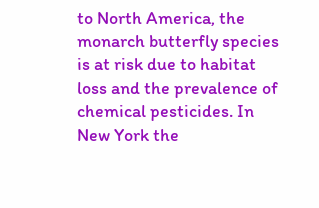to North America, the monarch butterfly species is at risk due to habitat loss and the prevalence of chemical pesticides. In New York the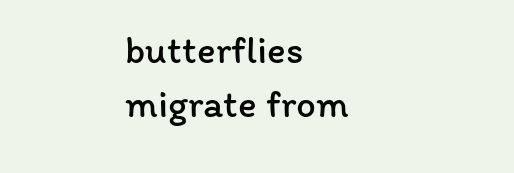butterflies migrate from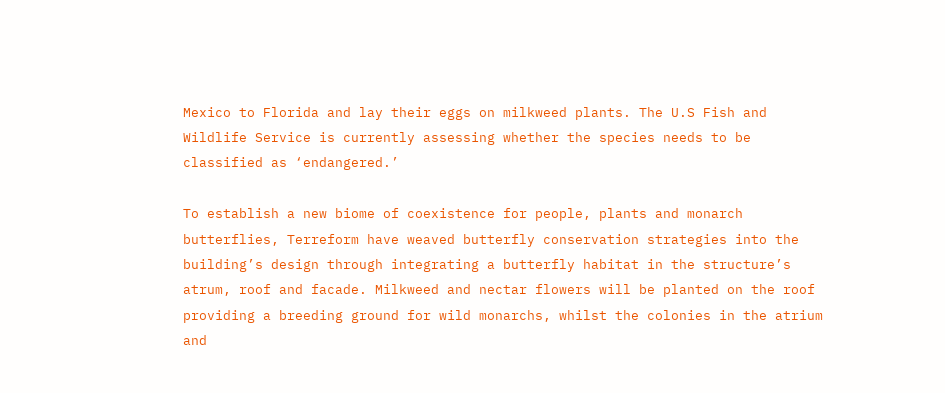Mexico to Florida and lay their eggs on milkweed plants. The U.S Fish and Wildlife Service is currently assessing whether the species needs to be classified as ‘endangered.’

To establish a new biome of coexistence for people, plants and monarch butterflies, Terreform have weaved butterfly conservation strategies into the building’s design through integrating a butterfly habitat in the structure’s atrum, roof and facade. Milkweed and nectar flowers will be planted on the roof providing a breeding ground for wild monarchs, whilst the colonies in the atrium and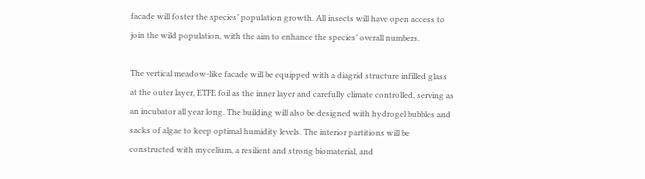facade will foster the species’ population growth. All insects will have open access to join the wild population, with the aim to enhance the species’ overall numbers.

The vertical meadow-like facade will be equipped with a diagrid structure infilled glass at the outer layer, ETFE foil as the inner layer and carefully climate controlled, serving as an incubator all year long. The building will also be designed with hydrogel bubbles and sacks of algae to keep optimal humidity levels. The interior partitions will be constructed with mycelium, a resilient and strong biomaterial, and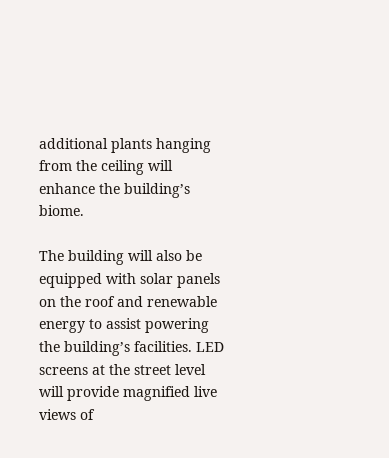additional plants hanging from the ceiling will enhance the building’s biome.

The building will also be equipped with solar panels on the roof and renewable energy to assist powering the building’s facilities. LED screens at the street level will provide magnified live views of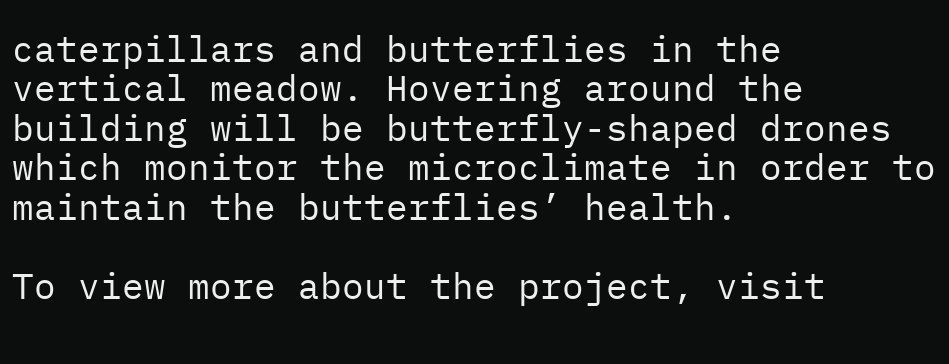caterpillars and butterflies in the vertical meadow. Hovering around the building will be butterfly-shaped drones which monitor the microclimate in order to maintain the butterflies’ health.

To view more about the project, visit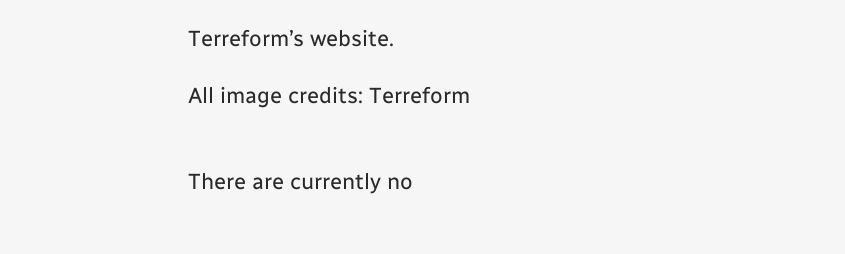Terreform’s website.

All image credits: Terreform


There are currently no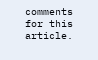comments for this article.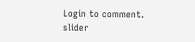Login to comment. slider